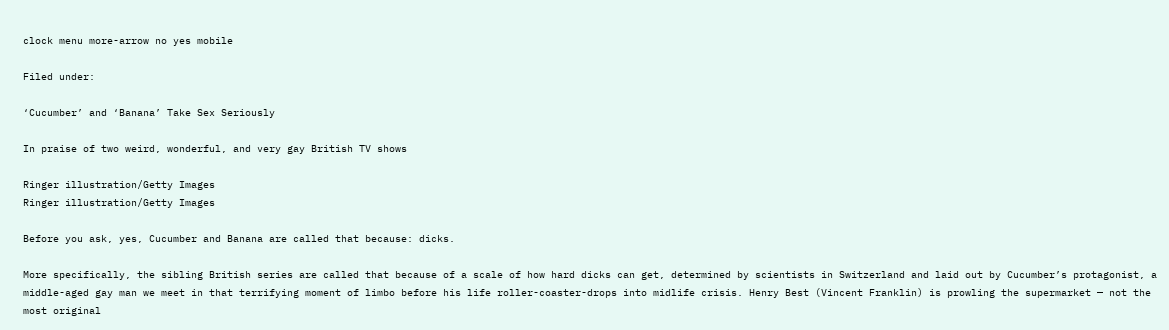clock menu more-arrow no yes mobile

Filed under:

‘Cucumber’ and ‘Banana’ Take Sex Seriously

In praise of two weird, wonderful, and very gay British TV shows

Ringer illustration/Getty Images
Ringer illustration/Getty Images

Before you ask, yes, Cucumber and Banana are called that because: dicks.

More specifically, the sibling British series are called that because of a scale of how hard dicks can get, determined by scientists in Switzerland and laid out by Cucumber’s protagonist, a middle-aged gay man we meet in that terrifying moment of limbo before his life roller-coaster-drops into midlife crisis. Henry Best (Vincent Franklin) is prowling the supermarket — not the most original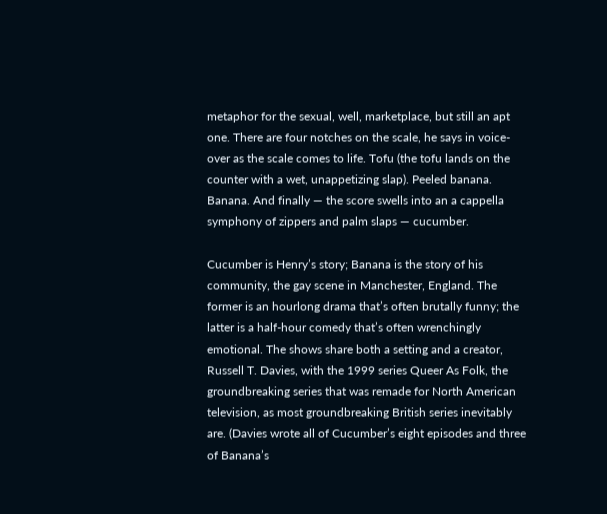metaphor for the sexual, well, marketplace, but still an apt one. There are four notches on the scale, he says in voice-over as the scale comes to life. Tofu (the tofu lands on the counter with a wet, unappetizing slap). Peeled banana. Banana. And finally — the score swells into an a cappella symphony of zippers and palm slaps — cucumber.

Cucumber is Henry’s story; Banana is the story of his community, the gay scene in Manchester, England. The former is an hourlong drama that’s often brutally funny; the latter is a half-hour comedy that’s often wrenchingly emotional. The shows share both a setting and a creator, Russell T. Davies, with the 1999 series Queer As Folk, the groundbreaking series that was remade for North American television, as most groundbreaking British series inevitably are. (Davies wrote all of Cucumber’s eight episodes and three of Banana’s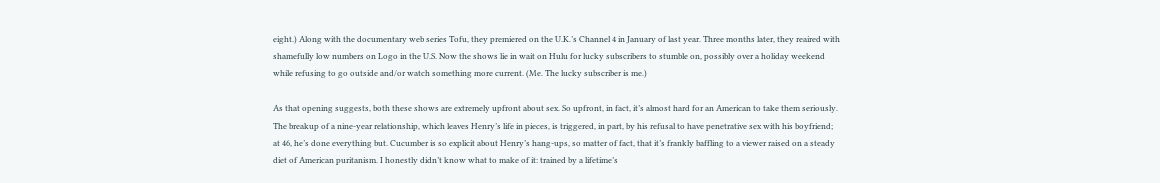eight.) Along with the documentary web series Tofu, they premiered on the U.K.’s Channel 4 in January of last year. Three months later, they reaired with shamefully low numbers on Logo in the U.S. Now the shows lie in wait on Hulu for lucky subscribers to stumble on, possibly over a holiday weekend while refusing to go outside and/or watch something more current. (Me. The lucky subscriber is me.)

As that opening suggests, both these shows are extremely upfront about sex. So upfront, in fact, it’s almost hard for an American to take them seriously. The breakup of a nine-year relationship, which leaves Henry’s life in pieces, is triggered, in part, by his refusal to have penetrative sex with his boyfriend; at 46, he’s done everything but. Cucumber is so explicit about Henry’s hang-ups, so matter of fact, that it’s frankly baffling to a viewer raised on a steady diet of American puritanism. I honestly didn’t know what to make of it: trained by a lifetime’s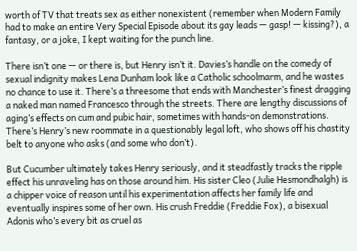worth of TV that treats sex as either nonexistent (remember when Modern Family had to make an entire Very Special Episode about its gay leads — gasp! — kissing?), a fantasy, or a joke, I kept waiting for the punch line.

There isn’t one — or there is, but Henry isn’t it. Davies’s handle on the comedy of sexual indignity makes Lena Dunham look like a Catholic schoolmarm, and he wastes no chance to use it. There’s a threesome that ends with Manchester’s finest dragging a naked man named Francesco through the streets. There are lengthy discussions of aging’s effects on cum and pubic hair, sometimes with hands-on demonstrations. There’s Henry’s new roommate in a questionably legal loft, who shows off his chastity belt to anyone who asks (and some who don’t).

But Cucumber ultimately takes Henry seriously, and it steadfastly tracks the ripple effect his unraveling has on those around him. His sister Cleo (Julie Hesmondhalgh) is a chipper voice of reason until his experimentation affects her family life and eventually inspires some of her own. His crush Freddie (Freddie Fox), a bisexual Adonis who’s every bit as cruel as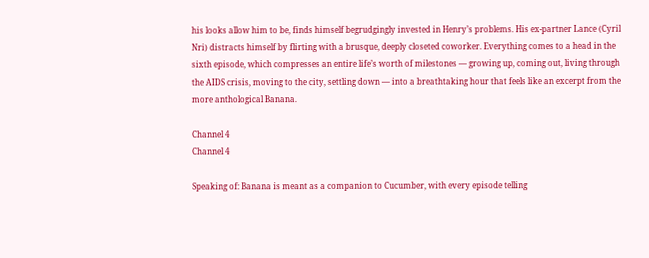his looks allow him to be, finds himself begrudgingly invested in Henry’s problems. His ex-partner Lance (Cyril Nri) distracts himself by flirting with a brusque, deeply closeted coworker. Everything comes to a head in the sixth episode, which compresses an entire life’s worth of milestones — growing up, coming out, living through the AIDS crisis, moving to the city, settling down — into a breathtaking hour that feels like an excerpt from the more anthological Banana.

Channel 4
Channel 4

Speaking of: Banana is meant as a companion to Cucumber, with every episode telling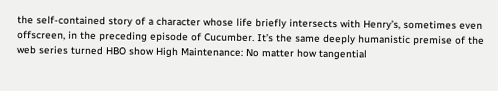the self-contained story of a character whose life briefly intersects with Henry’s, sometimes even offscreen, in the preceding episode of Cucumber. It’s the same deeply humanistic premise of the web series turned HBO show High Maintenance: No matter how tangential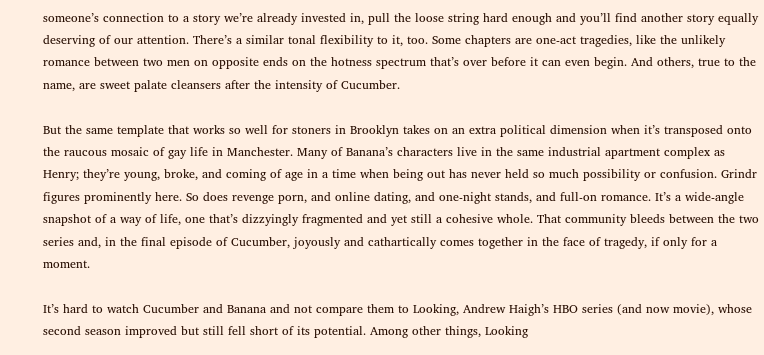someone’s connection to a story we’re already invested in, pull the loose string hard enough and you’ll find another story equally deserving of our attention. There’s a similar tonal flexibility to it, too. Some chapters are one-act tragedies, like the unlikely romance between two men on opposite ends on the hotness spectrum that’s over before it can even begin. And others, true to the name, are sweet palate cleansers after the intensity of Cucumber.

But the same template that works so well for stoners in Brooklyn takes on an extra political dimension when it’s transposed onto the raucous mosaic of gay life in Manchester. Many of Banana’s characters live in the same industrial apartment complex as Henry; they’re young, broke, and coming of age in a time when being out has never held so much possibility or confusion. Grindr figures prominently here. So does revenge porn, and online dating, and one-night stands, and full-on romance. It’s a wide-angle snapshot of a way of life, one that’s dizzyingly fragmented and yet still a cohesive whole. That community bleeds between the two series and, in the final episode of Cucumber, joyously and cathartically comes together in the face of tragedy, if only for a moment.

It’s hard to watch Cucumber and Banana and not compare them to Looking, Andrew Haigh’s HBO series (and now movie), whose second season improved but still fell short of its potential. Among other things, Looking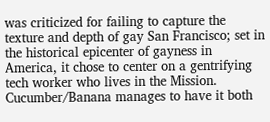was criticized for failing to capture the texture and depth of gay San Francisco; set in the historical epicenter of gayness in America, it chose to center on a gentrifying tech worker who lives in the Mission. Cucumber/Banana manages to have it both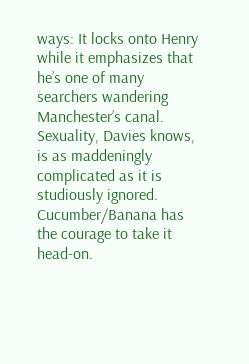ways: It locks onto Henry while it emphasizes that he’s one of many searchers wandering Manchester’s canal. Sexuality, Davies knows, is as maddeningly complicated as it is studiously ignored. Cucumber/Banana has the courage to take it head-on.